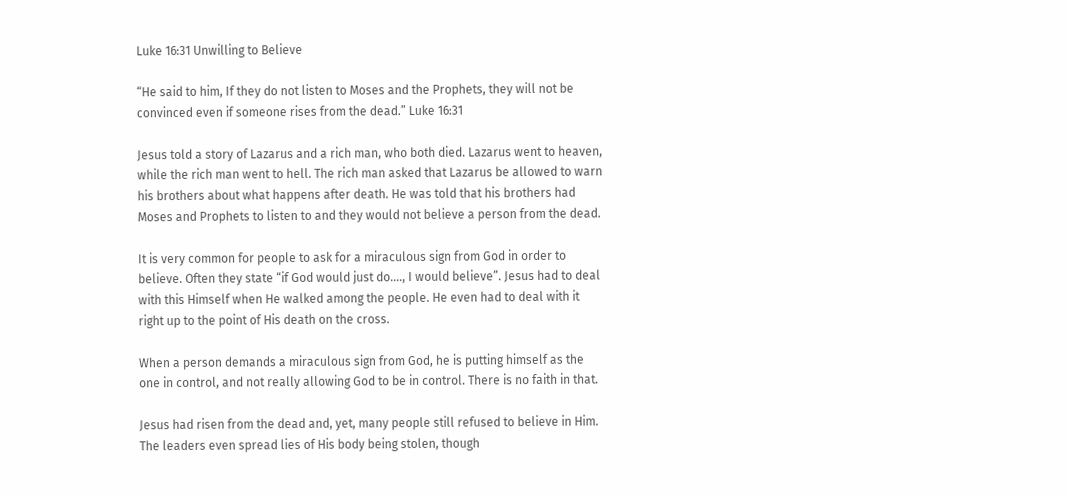Luke 16:31 Unwilling to Believe

“He said to him, If they do not listen to Moses and the Prophets, they will not be convinced even if someone rises from the dead.” Luke 16:31

Jesus told a story of Lazarus and a rich man, who both died. Lazarus went to heaven, while the rich man went to hell. The rich man asked that Lazarus be allowed to warn his brothers about what happens after death. He was told that his brothers had Moses and Prophets to listen to and they would not believe a person from the dead.

It is very common for people to ask for a miraculous sign from God in order to believe. Often they state “if God would just do…., I would believe”. Jesus had to deal with this Himself when He walked among the people. He even had to deal with it right up to the point of His death on the cross.

When a person demands a miraculous sign from God, he is putting himself as the one in control, and not really allowing God to be in control. There is no faith in that.

Jesus had risen from the dead and, yet, many people still refused to believe in Him. The leaders even spread lies of His body being stolen, though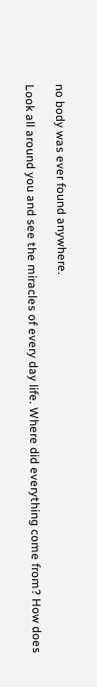no body was ever found anywhere.

Look all around you and see the miracles of every day life. Where did everything come from? How does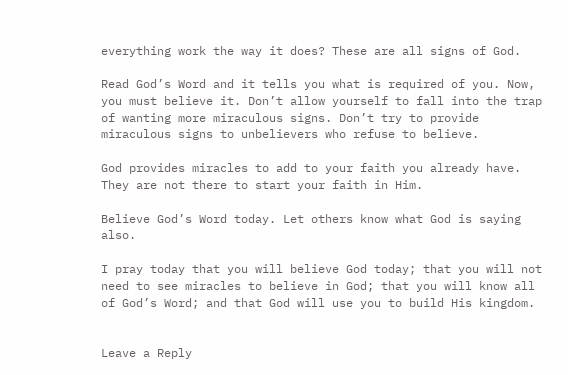everything work the way it does? These are all signs of God.

Read God’s Word and it tells you what is required of you. Now, you must believe it. Don’t allow yourself to fall into the trap of wanting more miraculous signs. Don’t try to provide miraculous signs to unbelievers who refuse to believe.

God provides miracles to add to your faith you already have. They are not there to start your faith in Him.

Believe God’s Word today. Let others know what God is saying also.

I pray today that you will believe God today; that you will not need to see miracles to believe in God; that you will know all of God’s Word; and that God will use you to build His kingdom.


Leave a Reply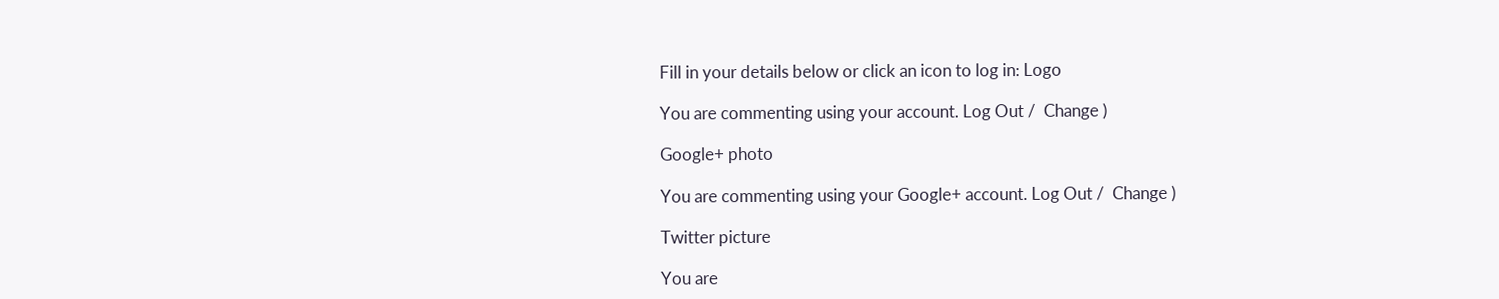Fill in your details below or click an icon to log in: Logo

You are commenting using your account. Log Out /  Change )

Google+ photo

You are commenting using your Google+ account. Log Out /  Change )

Twitter picture

You are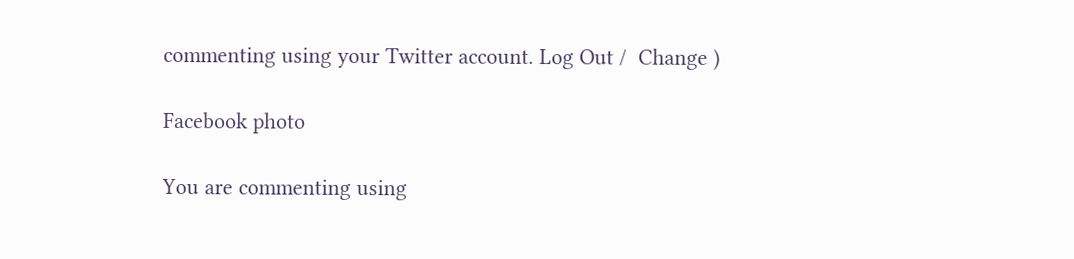commenting using your Twitter account. Log Out /  Change )

Facebook photo

You are commenting using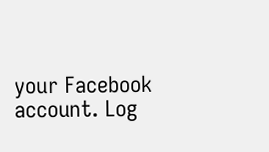your Facebook account. Log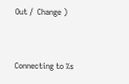Out /  Change )


Connecting to %s